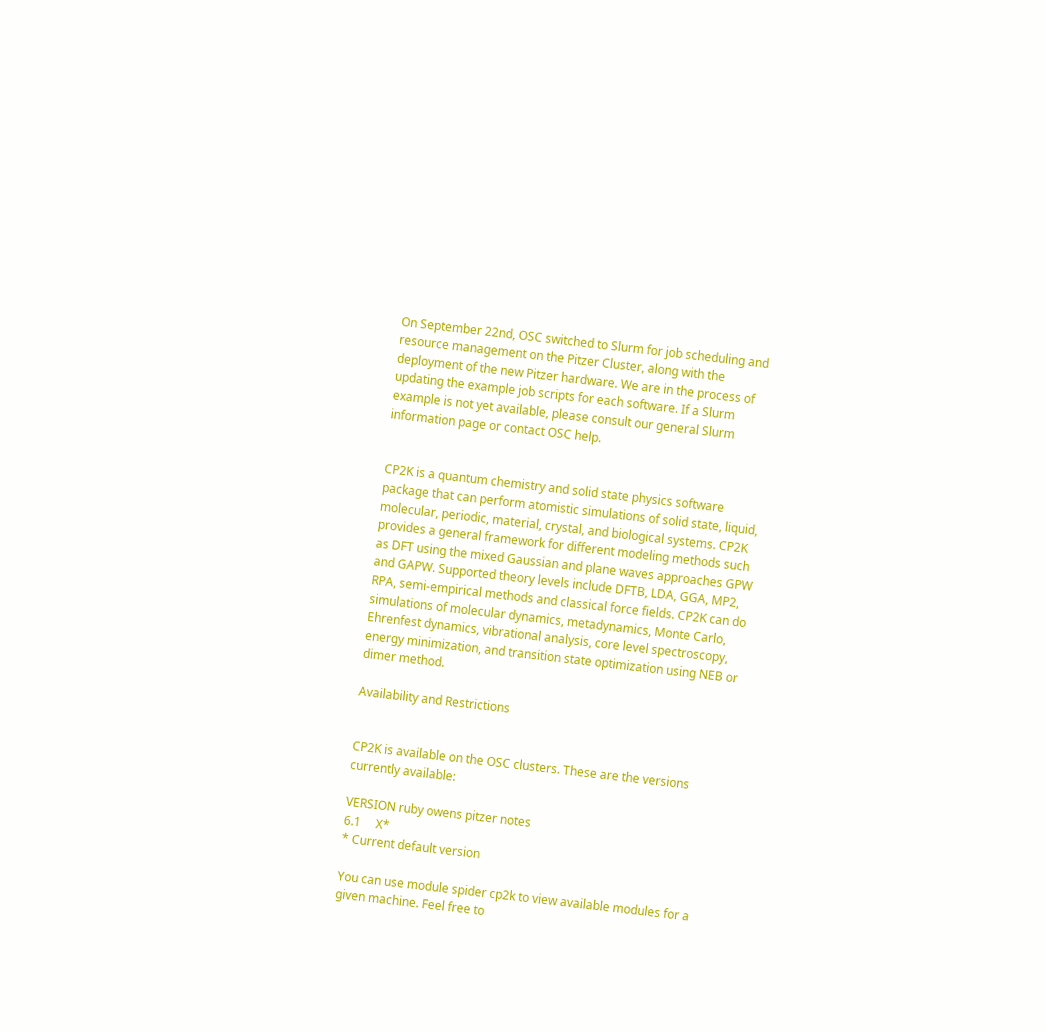On September 22nd, OSC switched to Slurm for job scheduling and resource management on the Pitzer Cluster, along with the deployment of the new Pitzer hardware. We are in the process of updating the example job scripts for each software. If a Slurm example is not yet available, please consult our general Slurm information page or contact OSC help.


CP2K is a quantum chemistry and solid state physics software package that can perform atomistic simulations of solid state, liquid, molecular, periodic, material, crystal, and biological systems. CP2K provides a general framework for different modeling methods such as DFT using the mixed Gaussian and plane waves approaches GPW and GAPW. Supported theory levels include DFTB, LDA, GGA, MP2, RPA, semi-empirical methods and classical force fields. CP2K can do simulations of molecular dynamics, metadynamics, Monte Carlo, Ehrenfest dynamics, vibrational analysis, core level spectroscopy, energy minimization, and transition state optimization using NEB or dimer method.

Availability and Restrictions


CP2K is available on the OSC clusters. These are the versions currently available:

VERSION ruby owens pitzer notes
6.1     X*
* Current default version

You can use module spider cp2k to view available modules for a given machine. Feel free to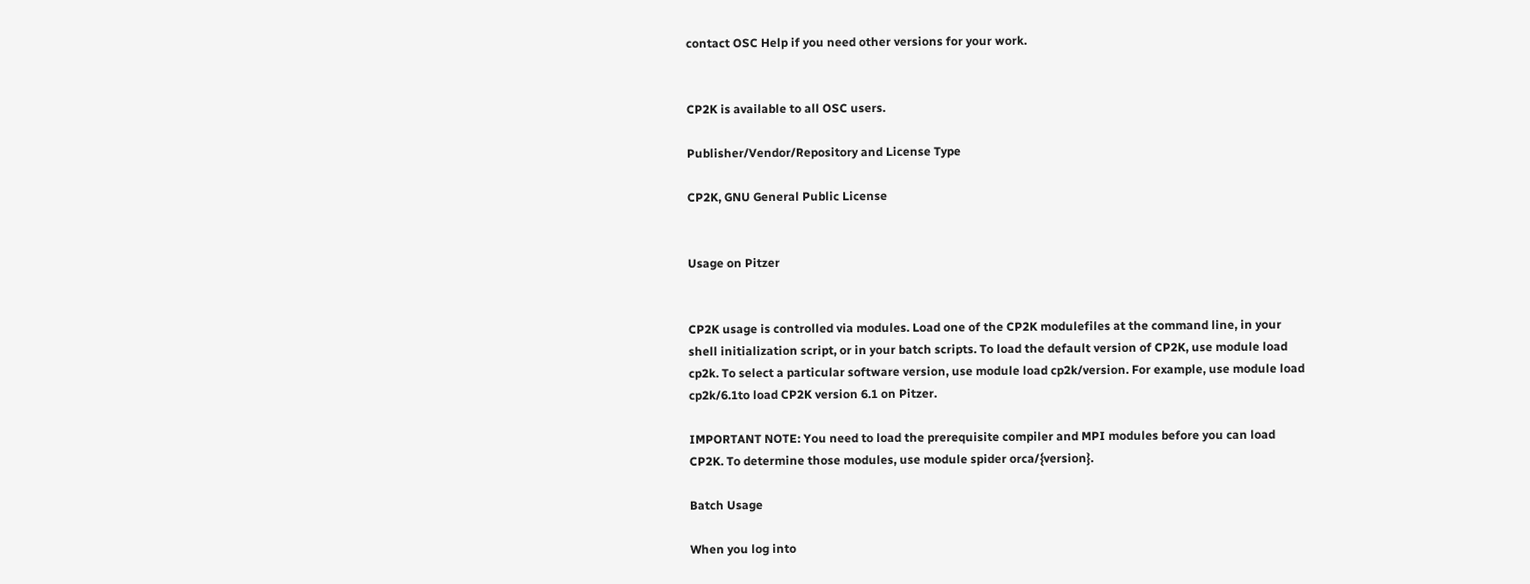contact OSC Help if you need other versions for your work.


CP2K is available to all OSC users.

Publisher/Vendor/Repository and License Type

CP2K, GNU General Public License


Usage on Pitzer


CP2K usage is controlled via modules. Load one of the CP2K modulefiles at the command line, in your shell initialization script, or in your batch scripts. To load the default version of CP2K, use module load cp2k. To select a particular software version, use module load cp2k/version. For example, use module load cp2k/6.1to load CP2K version 6.1 on Pitzer.

IMPORTANT NOTE: You need to load the prerequisite compiler and MPI modules before you can load CP2K. To determine those modules, use module spider orca/{version}.

Batch Usage

When you log into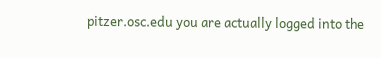pitzer.osc.edu you are actually logged into the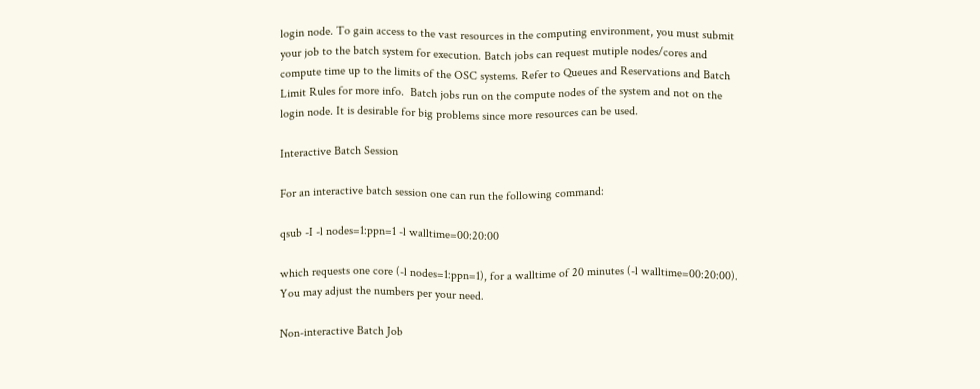login node. To gain access to the vast resources in the computing environment, you must submit your job to the batch system for execution. Batch jobs can request mutiple nodes/cores and compute time up to the limits of the OSC systems. Refer to Queues and Reservations and Batch Limit Rules for more info.  Batch jobs run on the compute nodes of the system and not on the login node. It is desirable for big problems since more resources can be used.

Interactive Batch Session

For an interactive batch session one can run the following command:

qsub -I -l nodes=1:ppn=1 -l walltime=00:20:00

which requests one core (-l nodes=1:ppn=1), for a walltime of 20 minutes (-l walltime=00:20:00). You may adjust the numbers per your need.

Non-interactive Batch Job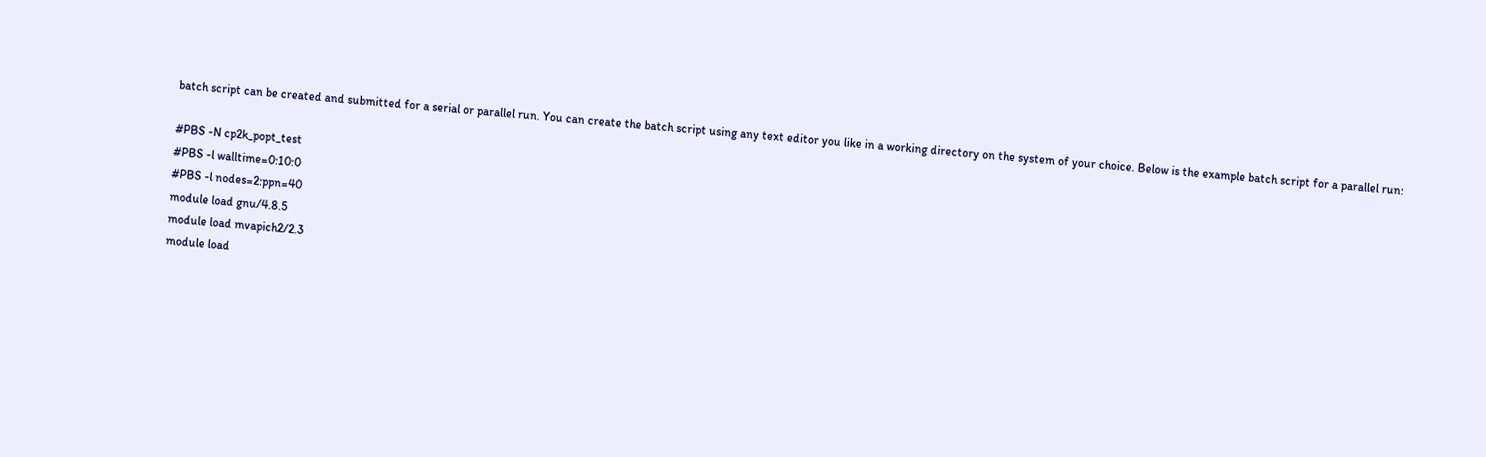batch script can be created and submitted for a serial or parallel run. You can create the batch script using any text editor you like in a working directory on the system of your choice. Below is the example batch script for a parallel run:

#PBS -N cp2k_popt_test
#PBS -l walltime=0:10:0
#PBS -l nodes=2:ppn=40
module load gnu/4.8.5
module load mvapich2/2.3
module load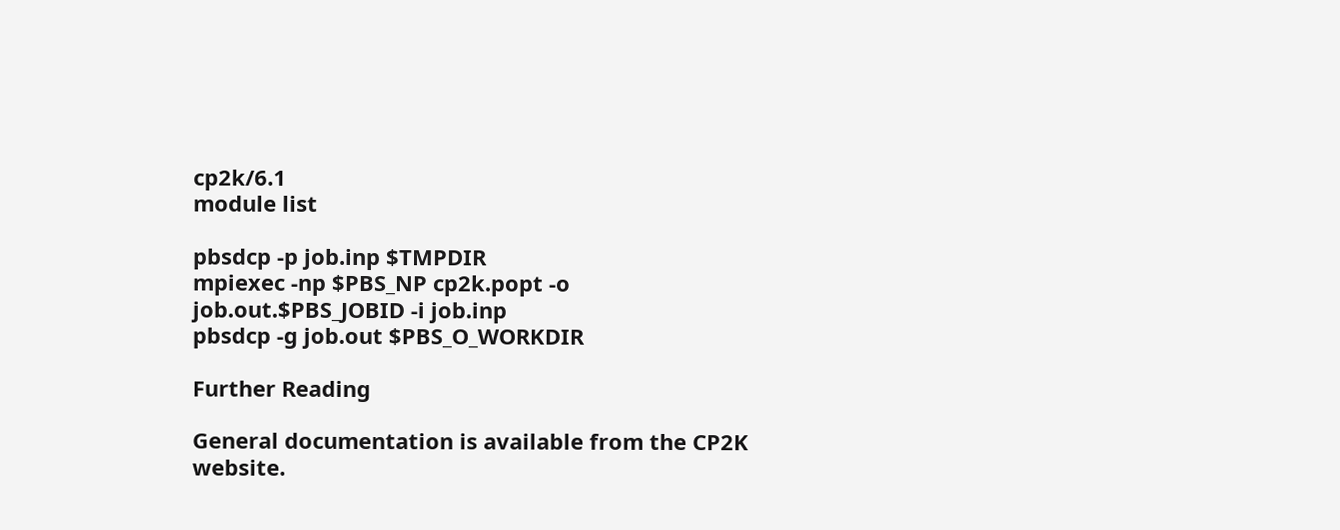cp2k/6.1
module list

pbsdcp -p job.inp $TMPDIR
mpiexec -np $PBS_NP cp2k.popt -o job.out.$PBS_JOBID -i job.inp
pbsdcp -g job.out $PBS_O_WORKDIR

Further Reading

General documentation is available from the CP2K website.